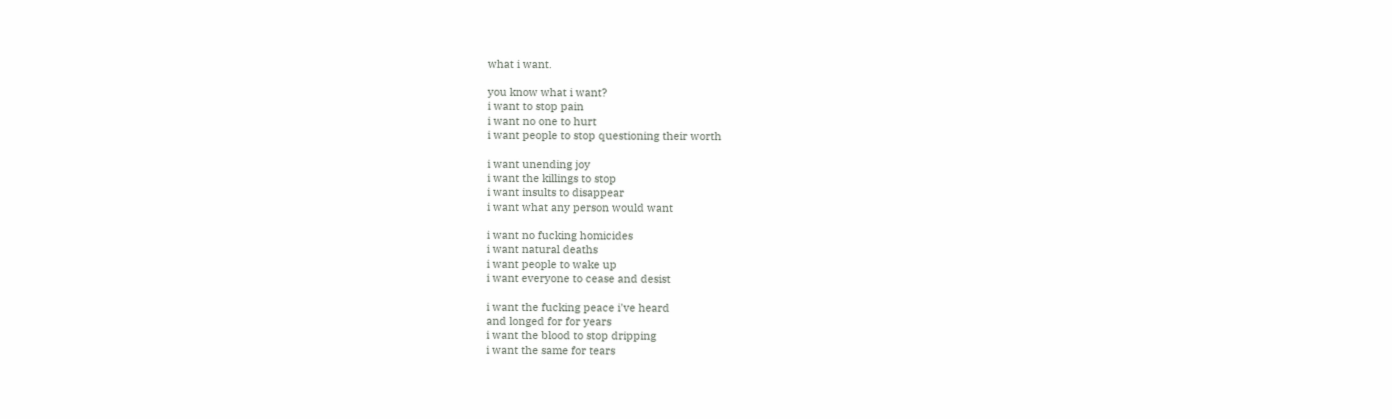what i want.

you know what i want?
i want to stop pain
i want no one to hurt
i want people to stop questioning their worth

i want unending joy
i want the killings to stop
i want insults to disappear
i want what any person would want

i want no fucking homicides
i want natural deaths
i want people to wake up
i want everyone to cease and desist

i want the fucking peace i've heard
and longed for for years
i want the blood to stop dripping
i want the same for tears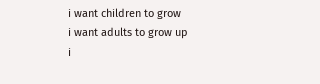i want children to grow
i want adults to grow up
i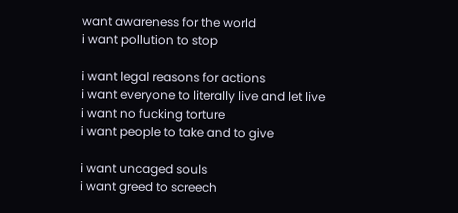want awareness for the world
i want pollution to stop

i want legal reasons for actions
i want everyone to literally live and let live
i want no fucking torture
i want people to take and to give

i want uncaged souls
i want greed to screech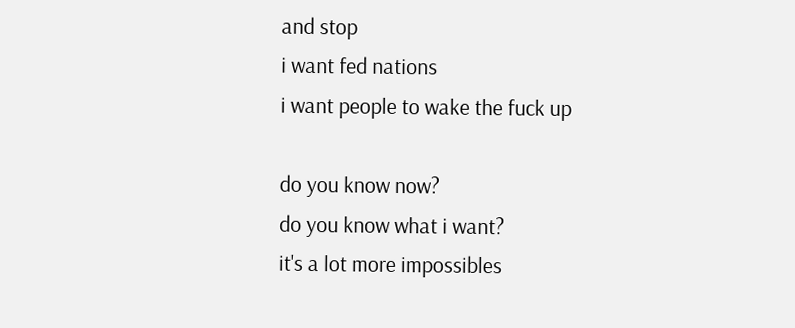and stop
i want fed nations
i want people to wake the fuck up

do you know now?
do you know what i want?
it's a lot more impossibles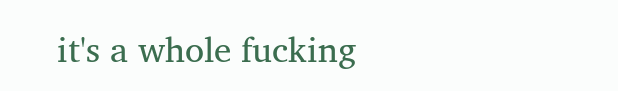it's a whole fucking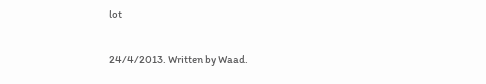lot

24/4/2013. Written by Waad.